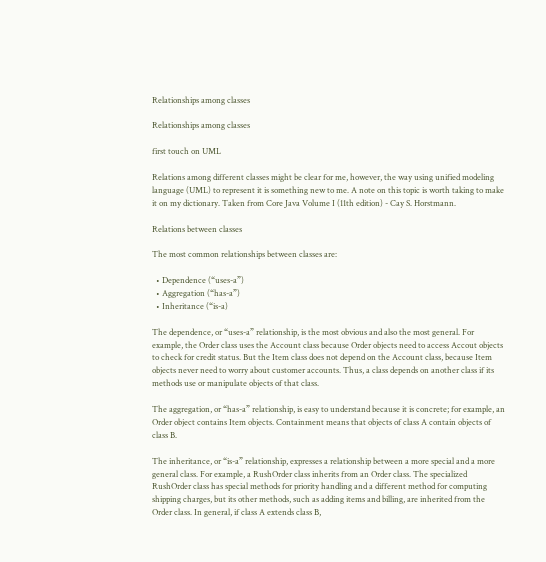Relationships among classes

Relationships among classes

first touch on UML

Relations among different classes might be clear for me, however, the way using unified modeling language (UML) to represent it is something new to me. A note on this topic is worth taking to make it on my dictionary. Taken from Core Java Volume I (11th edition) - Cay S. Horstmann.

Relations between classes

The most common relationships between classes are:

  • Dependence (“uses-a”)
  • Aggregation (“has-a”)
  • Inheritance (“is-a)

The dependence, or “uses-a” relationship, is the most obvious and also the most general. For example, the Order class uses the Account class because Order objects need to access Accout objects to check for credit status. But the Item class does not depend on the Account class, because Item objects never need to worry about customer accounts. Thus, a class depends on another class if its methods use or manipulate objects of that class.

The aggregation, or “has-a” relationship, is easy to understand because it is concrete; for example, an Order object contains Item objects. Containment means that objects of class A contain objects of class B.

The inheritance, or “is-a” relationship, expresses a relationship between a more special and a more general class. For example, a RushOrder class inherits from an Order class. The specialized RushOrder class has special methods for priority handling and a different method for computing shipping charges, but its other methods, such as adding items and billing, are inherited from the Order class. In general, if class A extends class B,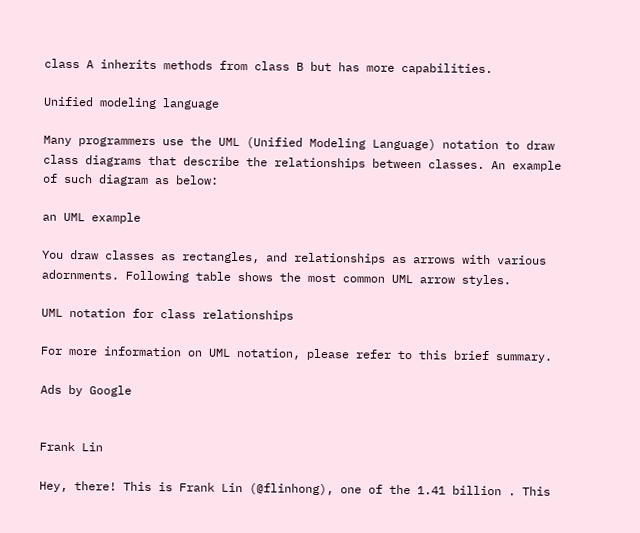class A inherits methods from class B but has more capabilities.

Unified modeling language

Many programmers use the UML (Unified Modeling Language) notation to draw class diagrams that describe the relationships between classes. An example of such diagram as below:

an UML example

You draw classes as rectangles, and relationships as arrows with various adornments. Following table shows the most common UML arrow styles.

UML notation for class relationships

For more information on UML notation, please refer to this brief summary.

Ads by Google


Frank Lin

Hey, there! This is Frank Lin (@flinhong), one of the 1.41 billion . This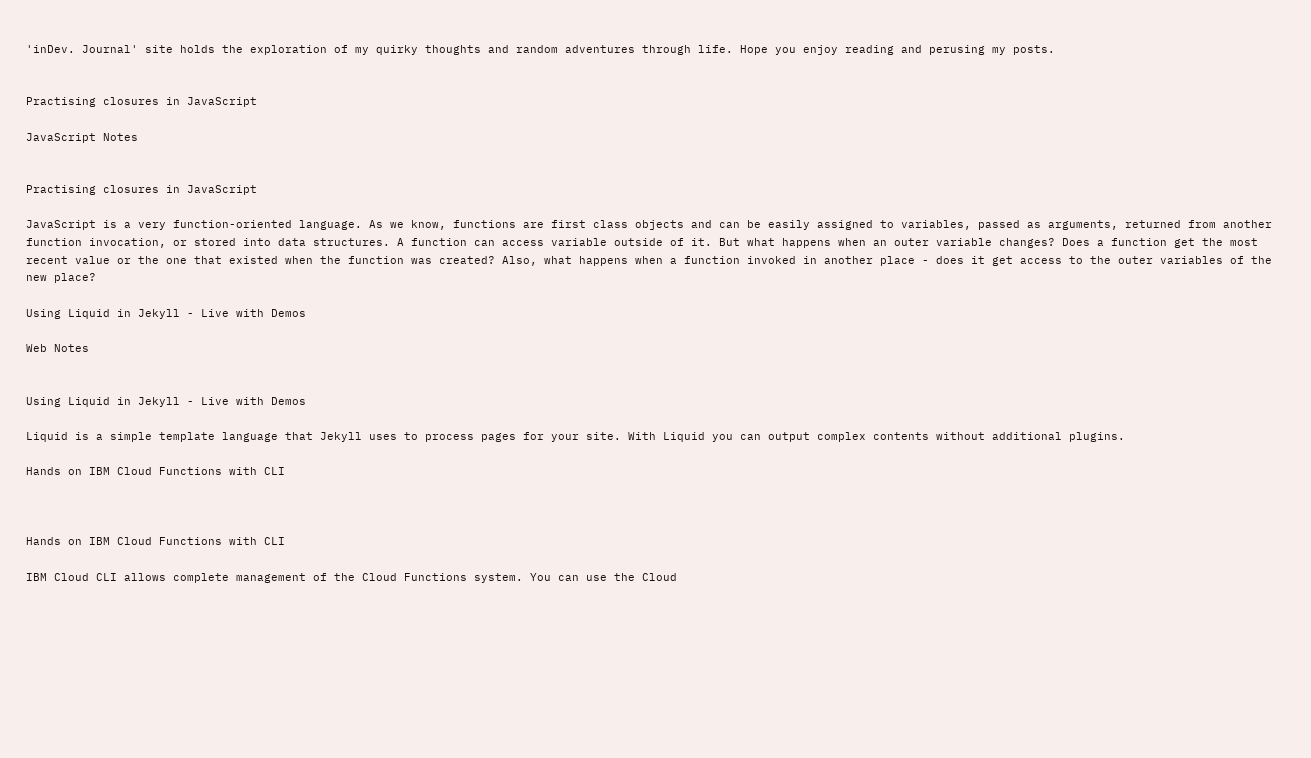'inDev. Journal' site holds the exploration of my quirky thoughts and random adventures through life. Hope you enjoy reading and perusing my posts.


Practising closures in JavaScript

JavaScript Notes


Practising closures in JavaScript

JavaScript is a very function-oriented language. As we know, functions are first class objects and can be easily assigned to variables, passed as arguments, returned from another function invocation, or stored into data structures. A function can access variable outside of it. But what happens when an outer variable changes? Does a function get the most recent value or the one that existed when the function was created? Also, what happens when a function invoked in another place - does it get access to the outer variables of the new place?

Using Liquid in Jekyll - Live with Demos

Web Notes


Using Liquid in Jekyll - Live with Demos

Liquid is a simple template language that Jekyll uses to process pages for your site. With Liquid you can output complex contents without additional plugins.

Hands on IBM Cloud Functions with CLI



Hands on IBM Cloud Functions with CLI

IBM Cloud CLI allows complete management of the Cloud Functions system. You can use the Cloud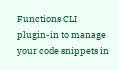Functions CLI plugin-in to manage your code snippets in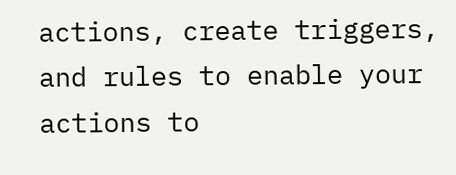actions, create triggers, and rules to enable your actions to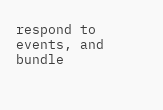respond to events, and bundle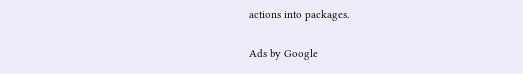actions into packages.


Ads by Google